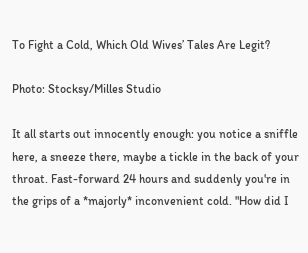To Fight a Cold, Which Old Wives’ Tales Are Legit?

Photo: Stocksy/Milles Studio

It all starts out innocently enough: you notice a sniffle here, a sneeze there, maybe a tickle in the back of your throat. Fast-forward 24 hours and suddenly you're in the grips of a *majorly* inconvenient cold. "How did I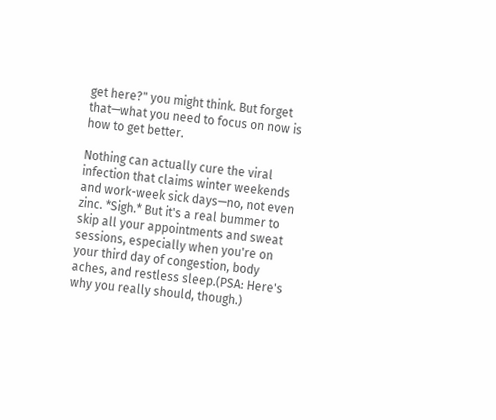get here?" you might think. But forget that—what you need to focus on now is how to get better.

Nothing can actually cure the viral infection that claims winter weekends and work-week sick days—no, not even zinc. *Sigh.* But it's a real bummer to skip all your appointments and sweat sessions, especially when you're on your third day of congestion, body aches, and restless sleep.(PSA: Here's why you really should, though.)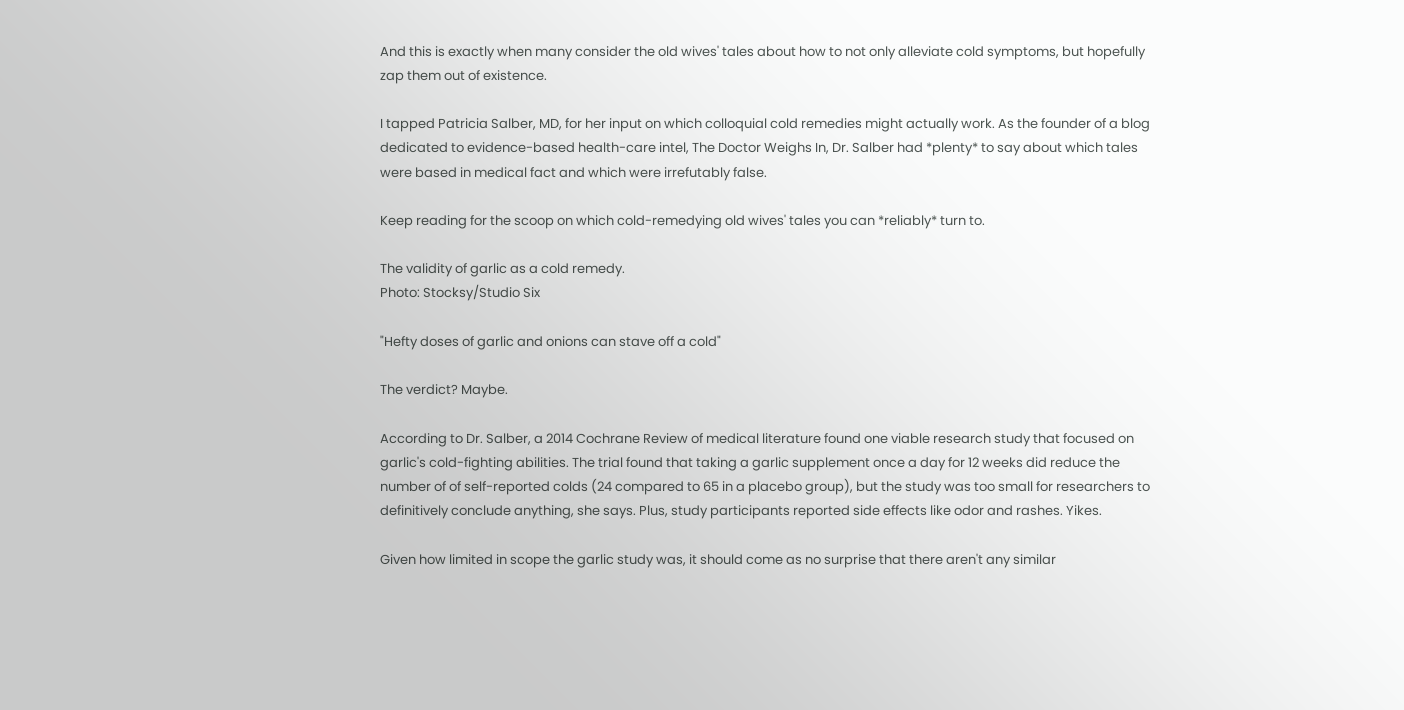And this is exactly when many consider the old wives' tales about how to not only alleviate cold symptoms, but hopefully zap them out of existence.

I tapped Patricia Salber, MD, for her input on which colloquial cold remedies might actually work. As the founder of a blog dedicated to evidence-based health-care intel, The Doctor Weighs In, Dr. Salber had *plenty* to say about which tales were based in medical fact and which were irrefutably false.

Keep reading for the scoop on which cold-remedying old wives' tales you can *reliably* turn to.

The validity of garlic as a cold remedy.
Photo: Stocksy/Studio Six

"Hefty doses of garlic and onions can stave off a cold"

The verdict? Maybe.

According to Dr. Salber, a 2014 Cochrane Review of medical literature found one viable research study that focused on garlic's cold-fighting abilities. The trial found that taking a garlic supplement once a day for 12 weeks did reduce the number of of self-reported colds (24 compared to 65 in a placebo group), but the study was too small for researchers to definitively conclude anything, she says. Plus, study participants reported side effects like odor and rashes. Yikes.

Given how limited in scope the garlic study was, it should come as no surprise that there aren't any similar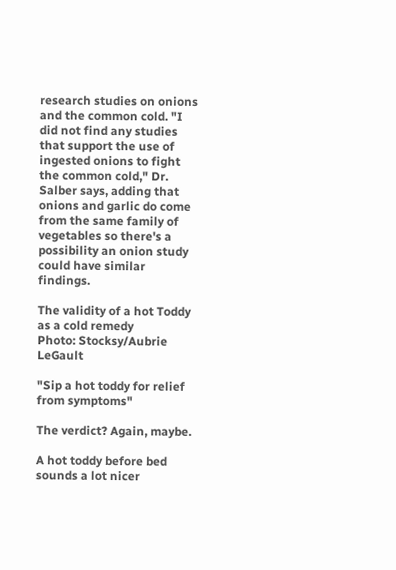research studies on onions and the common cold. "I did not find any studies that support the use of ingested onions to fight the common cold," Dr. Salber says, adding that onions and garlic do come from the same family of vegetables so there's a possibility an onion study could have similar findings.

The validity of a hot Toddy as a cold remedy
Photo: Stocksy/Aubrie LeGault

"Sip a hot toddy for relief from symptoms"

The verdict? Again, maybe.

A hot toddy before bed sounds a lot nicer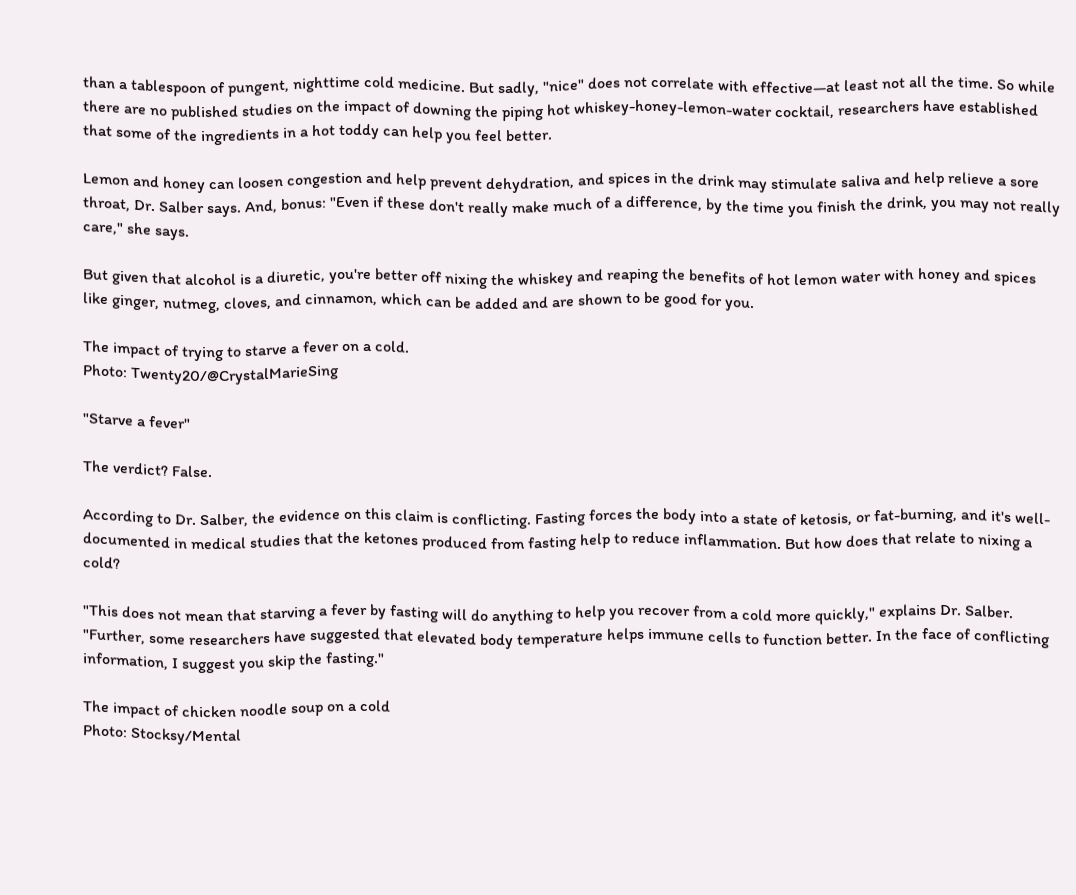than a tablespoon of pungent, nighttime cold medicine. But sadly, "nice" does not correlate with effective—at least not all the time. So while there are no published studies on the impact of downing the piping hot whiskey-honey-lemon-water cocktail, researchers have established that some of the ingredients in a hot toddy can help you feel better.

Lemon and honey can loosen congestion and help prevent dehydration, and spices in the drink may stimulate saliva and help relieve a sore throat, Dr. Salber says. And, bonus: "Even if these don't really make much of a difference, by the time you finish the drink, you may not really care," she says.

But given that alcohol is a diuretic, you're better off nixing the whiskey and reaping the benefits of hot lemon water with honey and spices like ginger, nutmeg, cloves, and cinnamon, which can be added and are shown to be good for you.

The impact of trying to starve a fever on a cold.
Photo: Twenty20/@CrystalMarieSing

"Starve a fever"

The verdict? False.

According to Dr. Salber, the evidence on this claim is conflicting. Fasting forces the body into a state of ketosis, or fat-burning, and it's well-documented in medical studies that the ketones produced from fasting help to reduce inflammation. But how does that relate to nixing a cold?

"This does not mean that starving a fever by fasting will do anything to help you recover from a cold more quickly," explains Dr. Salber. "Further, some researchers have suggested that elevated body temperature helps immune cells to function better. In the face of conflicting information, I suggest you skip the fasting."

The impact of chicken noodle soup on a cold
Photo: Stocksy/Mental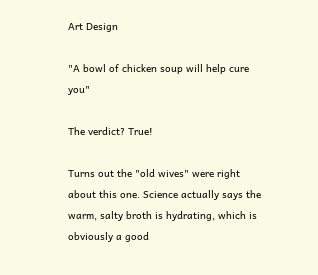Art Design

"A bowl of chicken soup will help cure you"

The verdict? True!

Turns out the "old wives" were right about this one. Science actually says the warm, salty broth is hydrating, which is obviously a good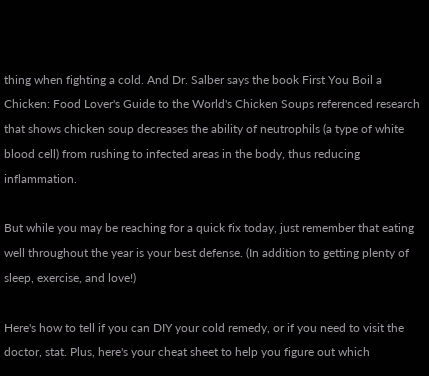thing when fighting a cold. And Dr. Salber says the book First You Boil a Chicken: Food Lover's Guide to the World's Chicken Soups referenced research that shows chicken soup decreases the ability of neutrophils (a type of white blood cell) from rushing to infected areas in the body, thus reducing inflammation.

But while you may be reaching for a quick fix today, just remember that eating well throughout the year is your best defense. (In addition to getting plenty of sleep, exercise, and love!)

Here's how to tell if you can DIY your cold remedy, or if you need to visit the doctor, stat. Plus, here's your cheat sheet to help you figure out which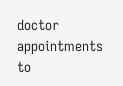doctor appointments to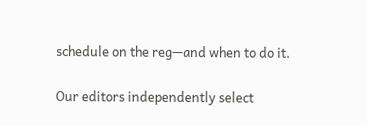schedule on the reg—and when to do it.

Our editors independently select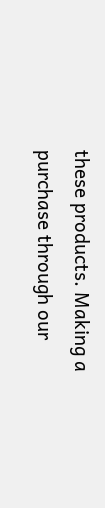these products. Making a purchase through our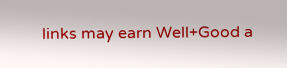links may earn Well+Good a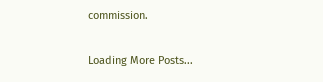commission.

Loading More Posts...